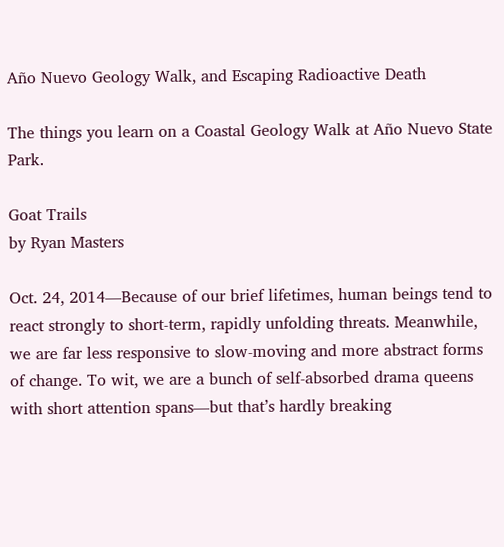Año Nuevo Geology Walk, and Escaping Radioactive Death

The things you learn on a Coastal Geology Walk at Año Nuevo State Park.

Goat Trails
by Ryan Masters

Oct. 24, 2014—Because of our brief lifetimes, human beings tend to react strongly to short-term, rapidly unfolding threats. Meanwhile, we are far less responsive to slow-moving and more abstract forms of change. To wit, we are a bunch of self-absorbed drama queens with short attention spans—but that’s hardly breaking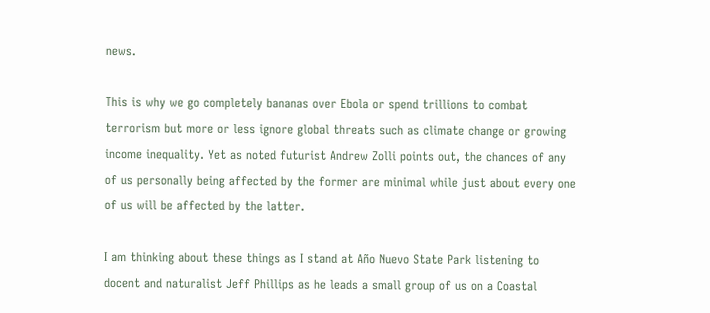news.

This is why we go completely bananas over Ebola or spend trillions to combat terrorism but more or less ignore global threats such as climate change or growing income inequality. Yet as noted futurist Andrew Zolli points out, the chances of any of us personally being affected by the former are minimal while just about every one of us will be affected by the latter.

I am thinking about these things as I stand at Año Nuevo State Park listening to docent and naturalist Jeff Phillips as he leads a small group of us on a Coastal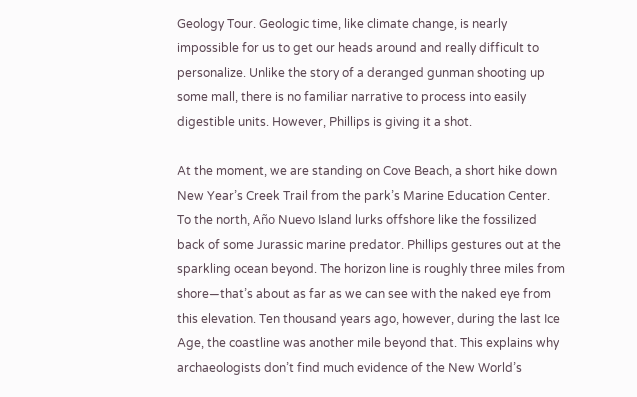Geology Tour. Geologic time, like climate change, is nearly impossible for us to get our heads around and really difficult to personalize. Unlike the story of a deranged gunman shooting up some mall, there is no familiar narrative to process into easily digestible units. However, Phillips is giving it a shot.

At the moment, we are standing on Cove Beach, a short hike down New Year’s Creek Trail from the park’s Marine Education Center. To the north, Año Nuevo Island lurks offshore like the fossilized back of some Jurassic marine predator. Phillips gestures out at the sparkling ocean beyond. The horizon line is roughly three miles from shore—that’s about as far as we can see with the naked eye from this elevation. Ten thousand years ago, however, during the last Ice Age, the coastline was another mile beyond that. This explains why archaeologists don’t find much evidence of the New World’s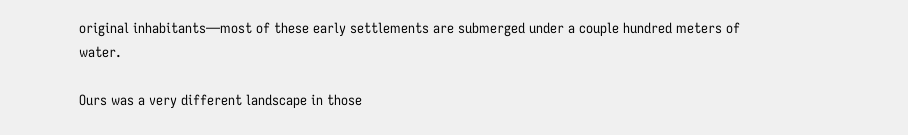original inhabitants—most of these early settlements are submerged under a couple hundred meters of water.

Ours was a very different landscape in those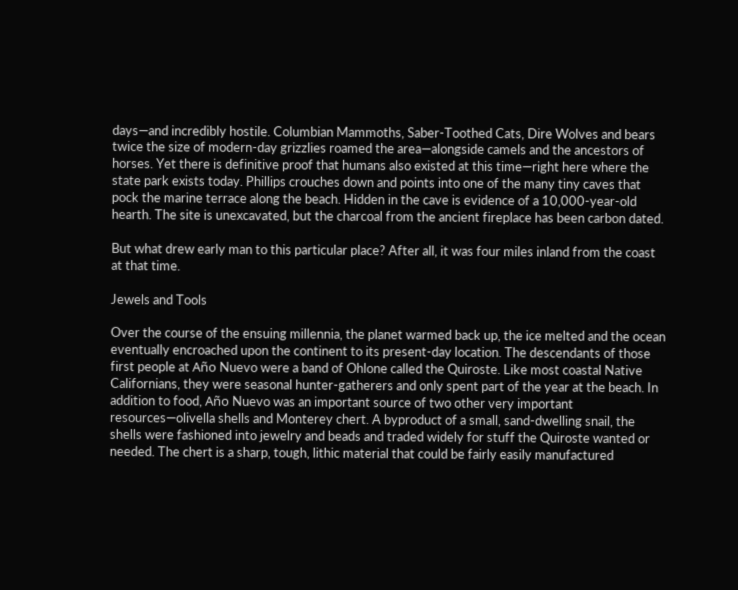days—and incredibly hostile. Columbian Mammoths, Saber-Toothed Cats, Dire Wolves and bears twice the size of modern-day grizzlies roamed the area—alongside camels and the ancestors of horses. Yet there is definitive proof that humans also existed at this time—right here where the state park exists today. Phillips crouches down and points into one of the many tiny caves that pock the marine terrace along the beach. Hidden in the cave is evidence of a 10,000-year-old hearth. The site is unexcavated, but the charcoal from the ancient fireplace has been carbon dated.

But what drew early man to this particular place? After all, it was four miles inland from the coast at that time.

Jewels and Tools

Over the course of the ensuing millennia, the planet warmed back up, the ice melted and the ocean eventually encroached upon the continent to its present-day location. The descendants of those first people at Año Nuevo were a band of Ohlone called the Quiroste. Like most coastal Native Californians, they were seasonal hunter-gatherers and only spent part of the year at the beach. In addition to food, Año Nuevo was an important source of two other very important resources—olivella shells and Monterey chert. A byproduct of a small, sand-dwelling snail, the shells were fashioned into jewelry and beads and traded widely for stuff the Quiroste wanted or needed. The chert is a sharp, tough, lithic material that could be fairly easily manufactured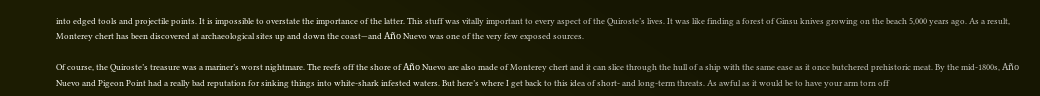into edged tools and projectile points. It is impossible to overstate the importance of the latter. This stuff was vitally important to every aspect of the Quiroste’s lives. It was like finding a forest of Ginsu knives growing on the beach 5,000 years ago. As a result, Monterey chert has been discovered at archaeological sites up and down the coast—and Año Nuevo was one of the very few exposed sources.

Of course, the Quiroste’s treasure was a mariner’s worst nightmare. The reefs off the shore of Año Nuevo are also made of Monterey chert and it can slice through the hull of a ship with the same ease as it once butchered prehistoric meat. By the mid-1800s, Año Nuevo and Pigeon Point had a really bad reputation for sinking things into white-shark infested waters. But here’s where I get back to this idea of short- and long-term threats. As awful as it would be to have your arm torn off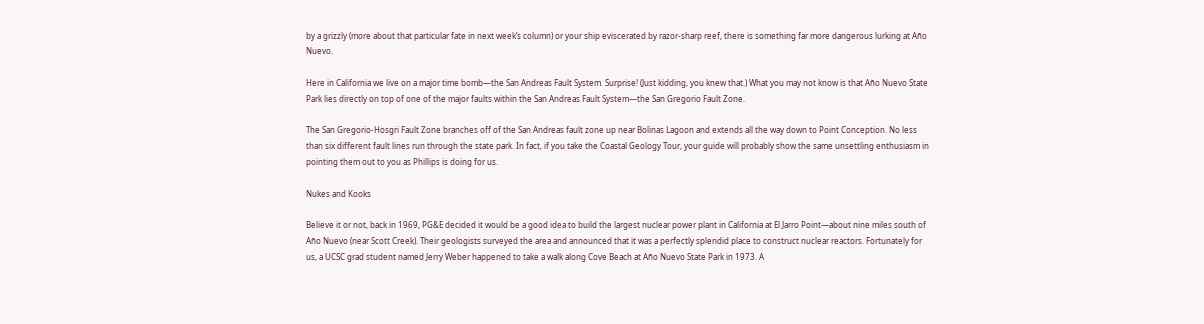by a grizzly (more about that particular fate in next week’s column) or your ship eviscerated by razor-sharp reef, there is something far more dangerous lurking at Año Nuevo.

Here in California we live on a major time bomb—the San Andreas Fault System. Surprise! (Just kidding, you knew that.) What you may not know is that Año Nuevo State Park lies directly on top of one of the major faults within the San Andreas Fault System—the San Gregorio Fault Zone.

The San Gregorio-Hosgri Fault Zone branches off of the San Andreas fault zone up near Bolinas Lagoon and extends all the way down to Point Conception. No less than six different fault lines run through the state park. In fact, if you take the Coastal Geology Tour, your guide will probably show the same unsettling enthusiasm in pointing them out to you as Phillips is doing for us.

Nukes and Kooks

Believe it or not, back in 1969, PG&E decided it would be a good idea to build the largest nuclear power plant in California at El Jarro Point—about nine miles south of Año Nuevo (near Scott Creek). Their geologists surveyed the area and announced that it was a perfectly splendid place to construct nuclear reactors. Fortunately for us, a UCSC grad student named Jerry Weber happened to take a walk along Cove Beach at Año Nuevo State Park in 1973. A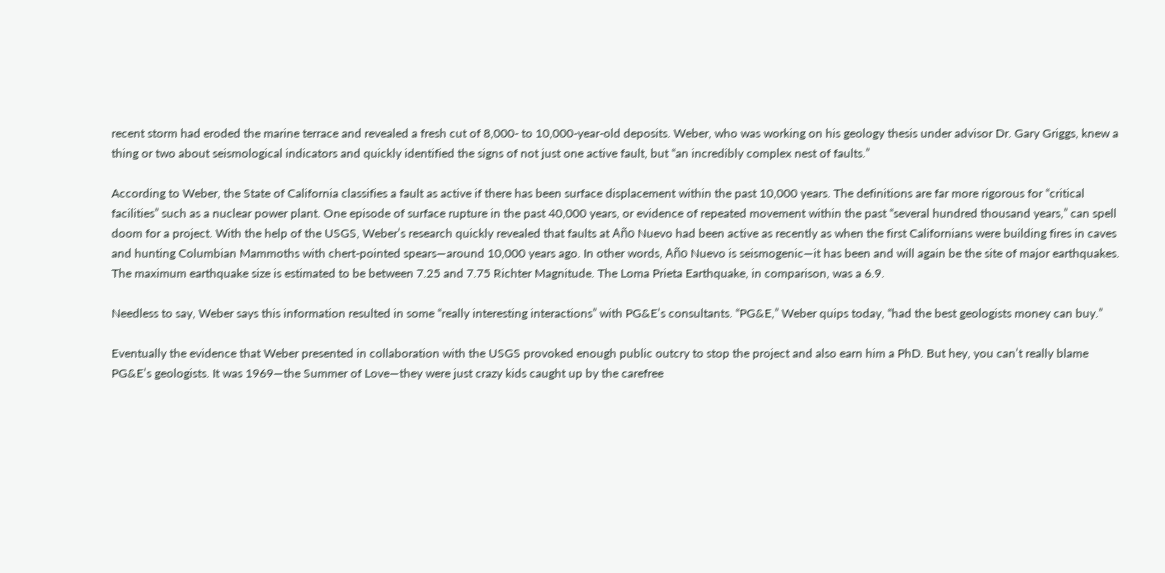recent storm had eroded the marine terrace and revealed a fresh cut of 8,000- to 10,000-year-old deposits. Weber, who was working on his geology thesis under advisor Dr. Gary Griggs, knew a thing or two about seismological indicators and quickly identified the signs of not just one active fault, but “an incredibly complex nest of faults.”

According to Weber, the State of California classifies a fault as active if there has been surface displacement within the past 10,000 years. The definitions are far more rigorous for “critical facilities” such as a nuclear power plant. One episode of surface rupture in the past 40,000 years, or evidence of repeated movement within the past “several hundred thousand years,” can spell doom for a project. With the help of the USGS, Weber’s research quickly revealed that faults at Año Nuevo had been active as recently as when the first Californians were building fires in caves and hunting Columbian Mammoths with chert-pointed spears—around 10,000 years ago. In other words, Año Nuevo is seismogenic—it has been and will again be the site of major earthquakes. The maximum earthquake size is estimated to be between 7.25 and 7.75 Richter Magnitude. The Loma Prieta Earthquake, in comparison, was a 6.9.

Needless to say, Weber says this information resulted in some “really interesting interactions” with PG&E’s consultants. “PG&E,” Weber quips today, “had the best geologists money can buy.”

Eventually the evidence that Weber presented in collaboration with the USGS provoked enough public outcry to stop the project and also earn him a PhD. But hey, you can’t really blame PG&E’s geologists. It was 1969—the Summer of Love—they were just crazy kids caught up by the carefree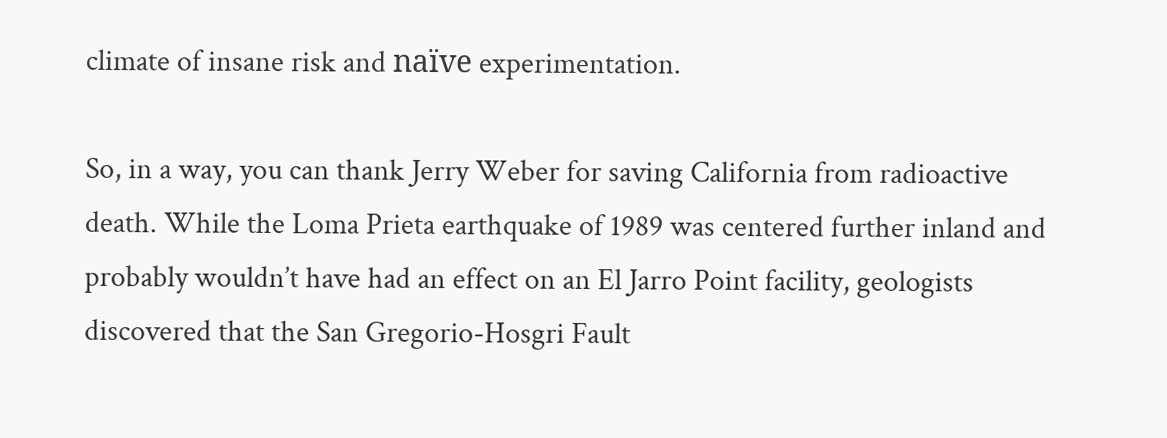climate of insane risk and naïve experimentation.

So, in a way, you can thank Jerry Weber for saving California from radioactive death. While the Loma Prieta earthquake of 1989 was centered further inland and probably wouldn’t have had an effect on an El Jarro Point facility, geologists discovered that the San Gregorio-Hosgri Fault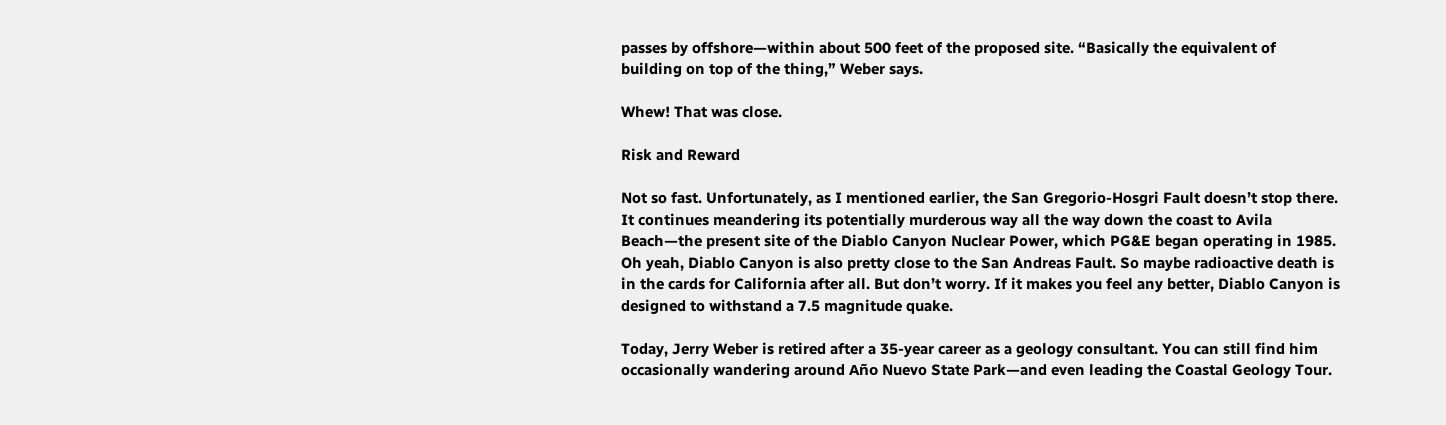passes by offshore—within about 500 feet of the proposed site. “Basically the equivalent of building on top of the thing,” Weber says.

Whew! That was close.

Risk and Reward

Not so fast. Unfortunately, as I mentioned earlier, the San Gregorio-Hosgri Fault doesn’t stop there. It continues meandering its potentially murderous way all the way down the coast to Avila Beach—the present site of the Diablo Canyon Nuclear Power, which PG&E began operating in 1985. Oh yeah, Diablo Canyon is also pretty close to the San Andreas Fault. So maybe radioactive death is in the cards for California after all. But don’t worry. If it makes you feel any better, Diablo Canyon is designed to withstand a 7.5 magnitude quake.

Today, Jerry Weber is retired after a 35-year career as a geology consultant. You can still find him occasionally wandering around Año Nuevo State Park—and even leading the Coastal Geology Tour.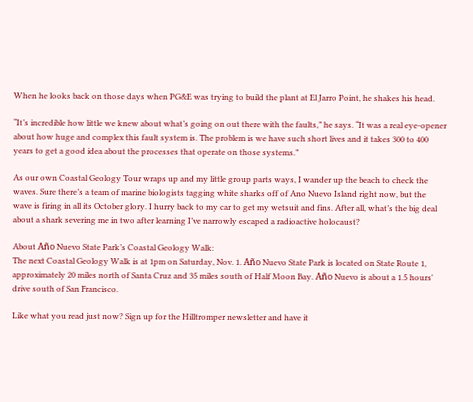When he looks back on those days when PG&E was trying to build the plant at El Jarro Point, he shakes his head.

“It’s incredible how little we knew about what’s going on out there with the faults,” he says. “It was a real eye-opener about how huge and complex this fault system is. The problem is we have such short lives and it takes 300 to 400 years to get a good idea about the processes that operate on those systems.”

As our own Coastal Geology Tour wraps up and my little group parts ways, I wander up the beach to check the waves. Sure there’s a team of marine biologists tagging white sharks off of Ano Nuevo Island right now, but the wave is firing in all its October glory. I hurry back to my car to get my wetsuit and fins. After all, what’s the big deal about a shark severing me in two after learning I’ve narrowly escaped a radioactive holocaust?

About Año Nuevo State Park’s Coastal Geology Walk:
The next Coastal Geology Walk is at 1pm on Saturday, Nov. 1. Año Nuevo State Park is located on State Route 1, approximately 20 miles north of Santa Cruz and 35 miles south of Half Moon Bay. Año Nuevo is about a 1.5 hours' drive south of San Francisco.

Like what you read just now? Sign up for the Hilltromper newsletter and have it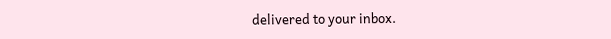delivered to your inbox.